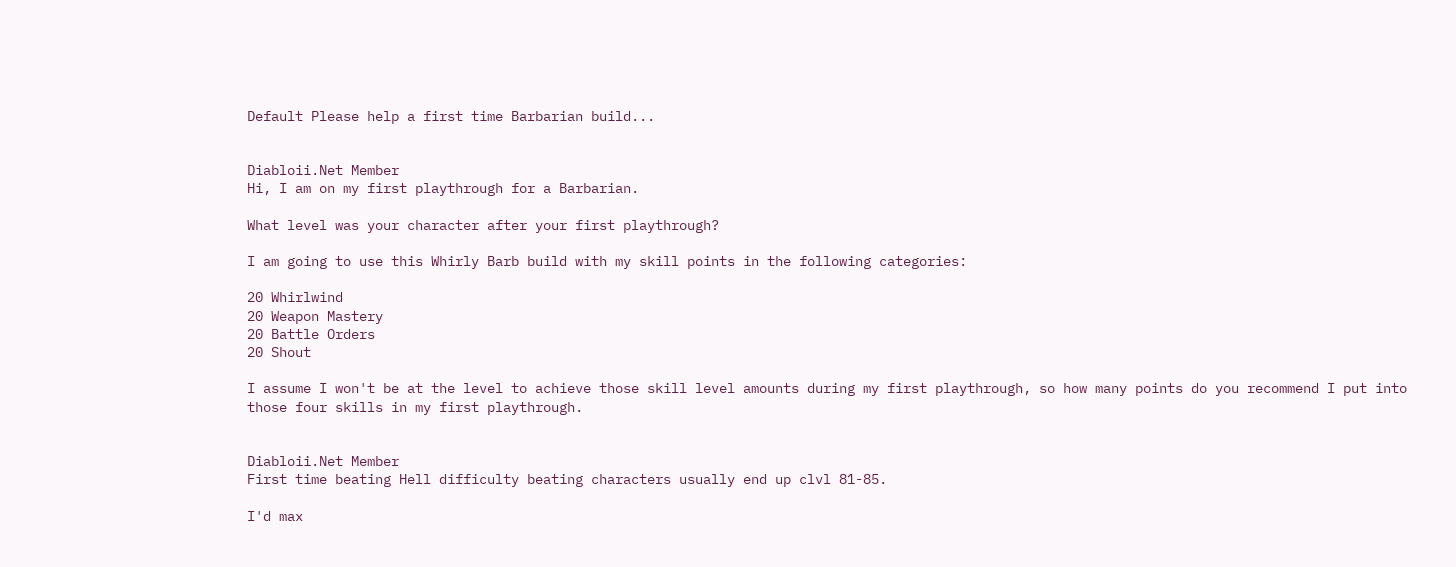Default Please help a first time Barbarian build...


Diabloii.Net Member
Hi, I am on my first playthrough for a Barbarian.

What level was your character after your first playthrough?

I am going to use this Whirly Barb build with my skill points in the following categories:

20 Whirlwind
20 Weapon Mastery
20 Battle Orders
20 Shout

I assume I won't be at the level to achieve those skill level amounts during my first playthrough, so how many points do you recommend I put into those four skills in my first playthrough.


Diabloii.Net Member
First time beating Hell difficulty beating characters usually end up clvl 81-85.

I'd max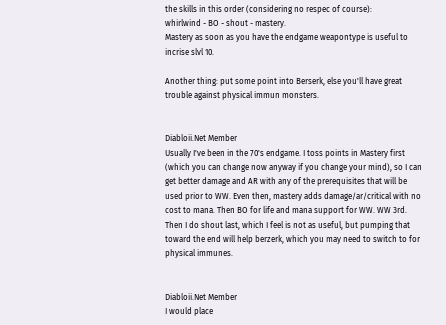the skills in this order (considering no respec of course):
whirlwind - BO - shout - mastery.
Mastery as soon as you have the endgame weapontype is useful to incrise slvl 10.

Another thing: put some point into Berserk, else you'll have great trouble against physical immun monsters.


Diabloii.Net Member
Usually I've been in the 70's endgame. I toss points in Mastery first (which you can change now anyway if you change your mind), so I can get better damage and AR with any of the prerequisites that will be used prior to WW. Even then, mastery adds damage/ar/critical with no cost to mana. Then BO for life and mana support for WW. WW 3rd. Then I do shout last, which I feel is not as useful, but pumping that toward the end will help berzerk, which you may need to switch to for physical immunes.


Diabloii.Net Member
I would place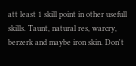att least 1 skill point in other usefull skills. Taunt, natural res, warcry, berzerk and maybe iron skin. Don't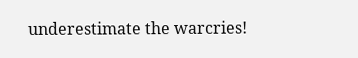underestimate the warcries!